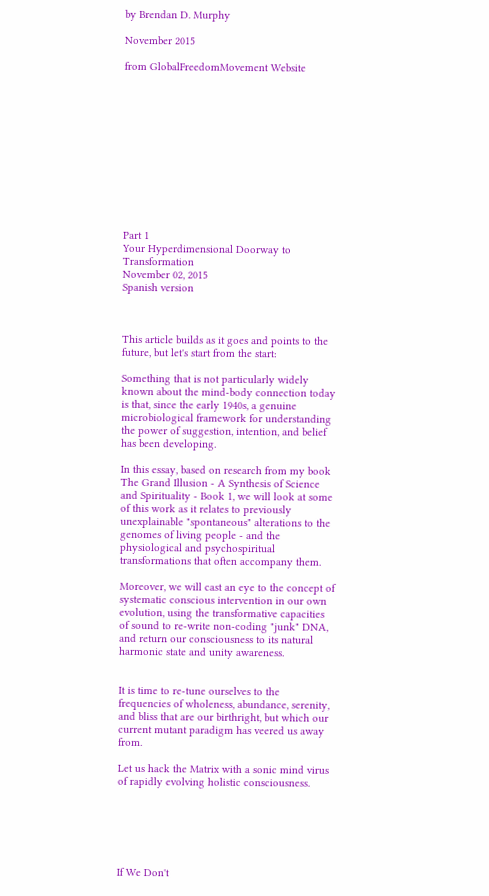by Brendan D. Murphy

November 2015

from GlobalFreedomMovement Website












Part 1
Your Hyperdimensional Doorway to Transformation
November 02, 2015
Spanish version



This article builds as it goes and points to the future, but let's start from the start:

Something that is not particularly widely known about the mind-body connection today is that, since the early 1940s, a genuine microbiological framework for understanding the power of suggestion, intention, and belief has been developing.

In this essay, based on research from my book The Grand Illusion - A Synthesis of Science and Spirituality - Book 1, we will look at some of this work as it relates to previously unexplainable "spontaneous" alterations to the genomes of living people - and the physiological and psychospiritual transformations that often accompany them.

Moreover, we will cast an eye to the concept of systematic conscious intervention in our own evolution, using the transformative capacities of sound to re-write non-coding "junk" DNA, and return our consciousness to its natural harmonic state and unity awareness.


It is time to re-tune ourselves to the frequencies of wholeness, abundance, serenity, and bliss that are our birthright, but which our current mutant paradigm has veered us away from.

Let us hack the Matrix with a sonic mind virus of rapidly evolving holistic consciousness.






If We Don't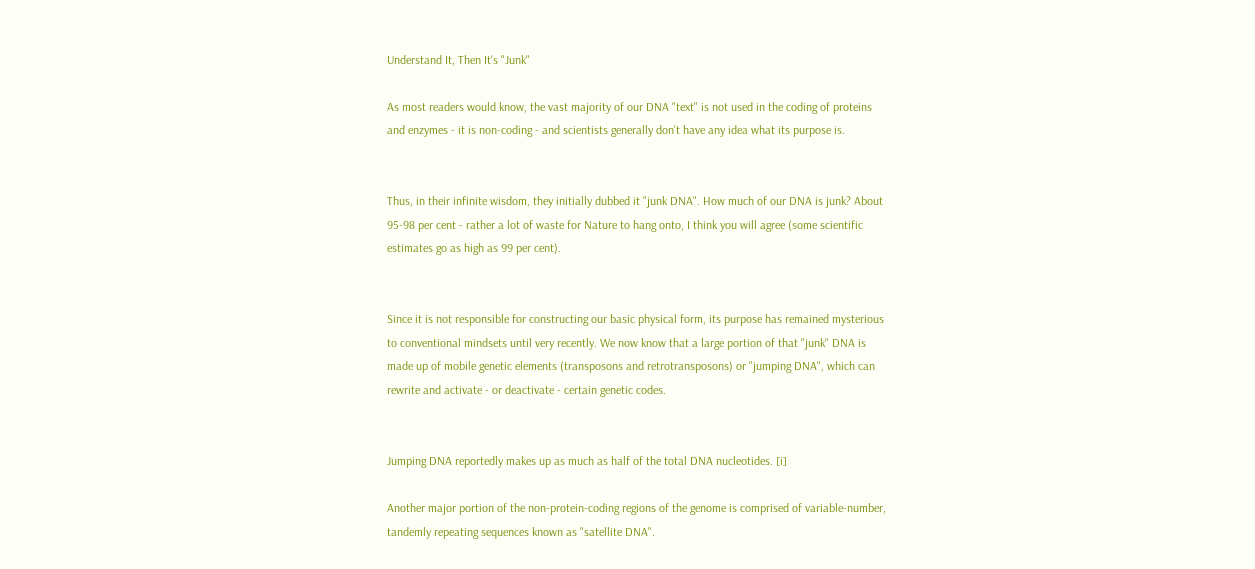Understand It, Then It's "Junk"

As most readers would know, the vast majority of our DNA "text" is not used in the coding of proteins and enzymes - it is non-coding - and scientists generally don't have any idea what its purpose is.


Thus, in their infinite wisdom, they initially dubbed it "junk DNA". How much of our DNA is junk? About 95-98 per cent - rather a lot of waste for Nature to hang onto, I think you will agree (some scientific estimates go as high as 99 per cent).


Since it is not responsible for constructing our basic physical form, its purpose has remained mysterious to conventional mindsets until very recently. We now know that a large portion of that "junk" DNA is made up of mobile genetic elements (transposons and retrotransposons) or "jumping DNA", which can rewrite and activate - or deactivate - certain genetic codes.


Jumping DNA reportedly makes up as much as half of the total DNA nucleotides. [i]

Another major portion of the non-protein-coding regions of the genome is comprised of variable-number, tandemly repeating sequences known as "satellite DNA".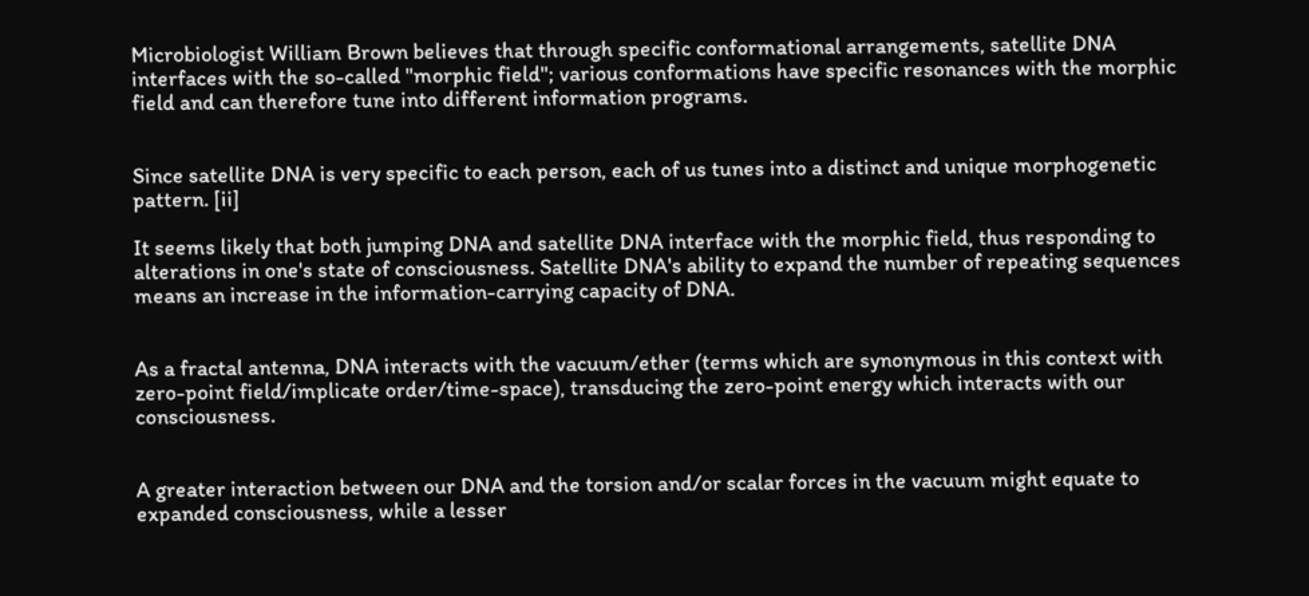Microbiologist William Brown believes that through specific conformational arrangements, satellite DNA interfaces with the so-called "morphic field"; various conformations have specific resonances with the morphic field and can therefore tune into different information programs.


Since satellite DNA is very specific to each person, each of us tunes into a distinct and unique morphogenetic pattern. [ii]

It seems likely that both jumping DNA and satellite DNA interface with the morphic field, thus responding to alterations in one's state of consciousness. Satellite DNA's ability to expand the number of repeating sequences means an increase in the information-carrying capacity of DNA.


As a fractal antenna, DNA interacts with the vacuum/ether (terms which are synonymous in this context with zero-point field/implicate order/time-space), transducing the zero-point energy which interacts with our consciousness.


A greater interaction between our DNA and the torsion and/or scalar forces in the vacuum might equate to expanded consciousness, while a lesser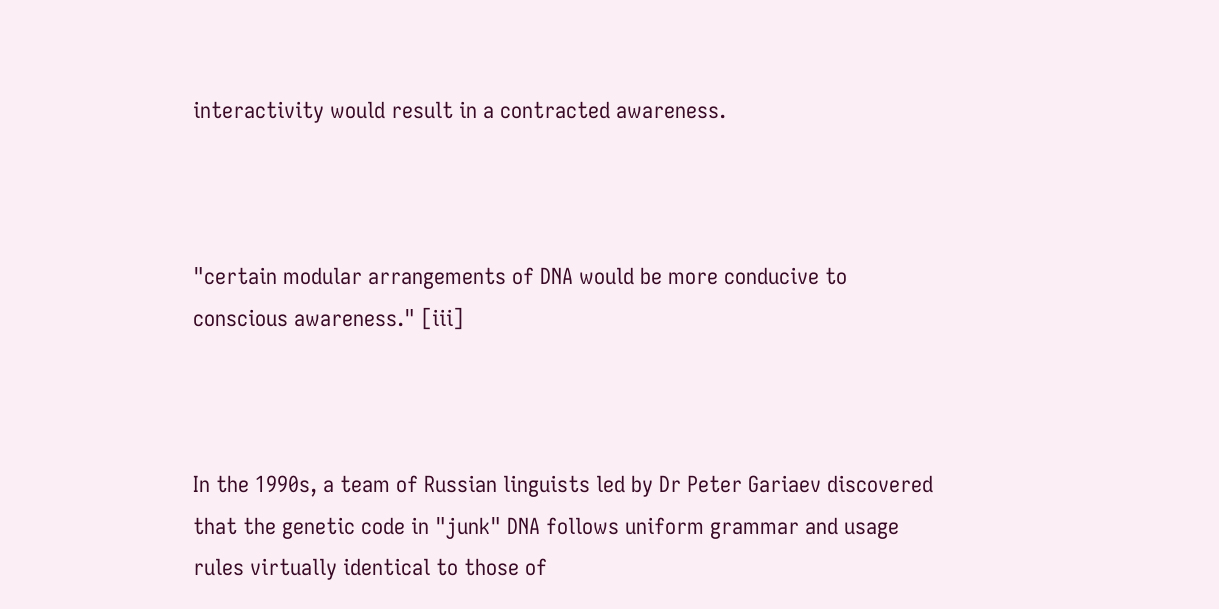interactivity would result in a contracted awareness.



"certain modular arrangements of DNA would be more conducive to conscious awareness." [iii]



In the 1990s, a team of Russian linguists led by Dr Peter Gariaev discovered that the genetic code in "junk" DNA follows uniform grammar and usage rules virtually identical to those of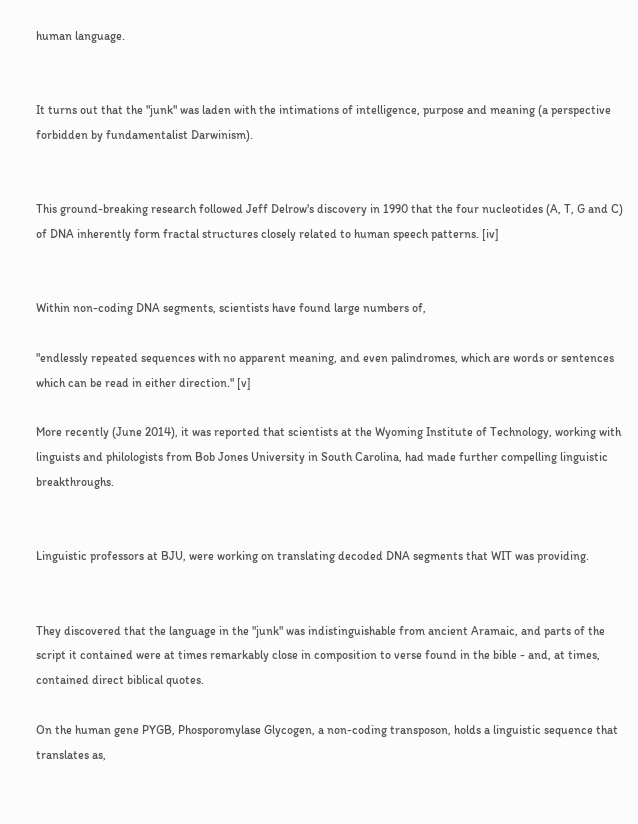human language.


It turns out that the "junk" was laden with the intimations of intelligence, purpose and meaning (a perspective forbidden by fundamentalist Darwinism).


This ground-breaking research followed Jeff Delrow's discovery in 1990 that the four nucleotides (A, T, G and C) of DNA inherently form fractal structures closely related to human speech patterns. [iv]


Within non-coding DNA segments, scientists have found large numbers of,

"endlessly repeated sequences with no apparent meaning, and even palindromes, which are words or sentences which can be read in either direction." [v]

More recently (June 2014), it was reported that scientists at the Wyoming Institute of Technology, working with linguists and philologists from Bob Jones University in South Carolina, had made further compelling linguistic breakthroughs.


Linguistic professors at BJU, were working on translating decoded DNA segments that WIT was providing.


They discovered that the language in the "junk" was indistinguishable from ancient Aramaic, and parts of the script it contained were at times remarkably close in composition to verse found in the bible - and, at times, contained direct biblical quotes.

On the human gene PYGB, Phosporomylase Glycogen, a non-coding transposon, holds a linguistic sequence that translates as,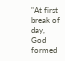"At first break of day, God formed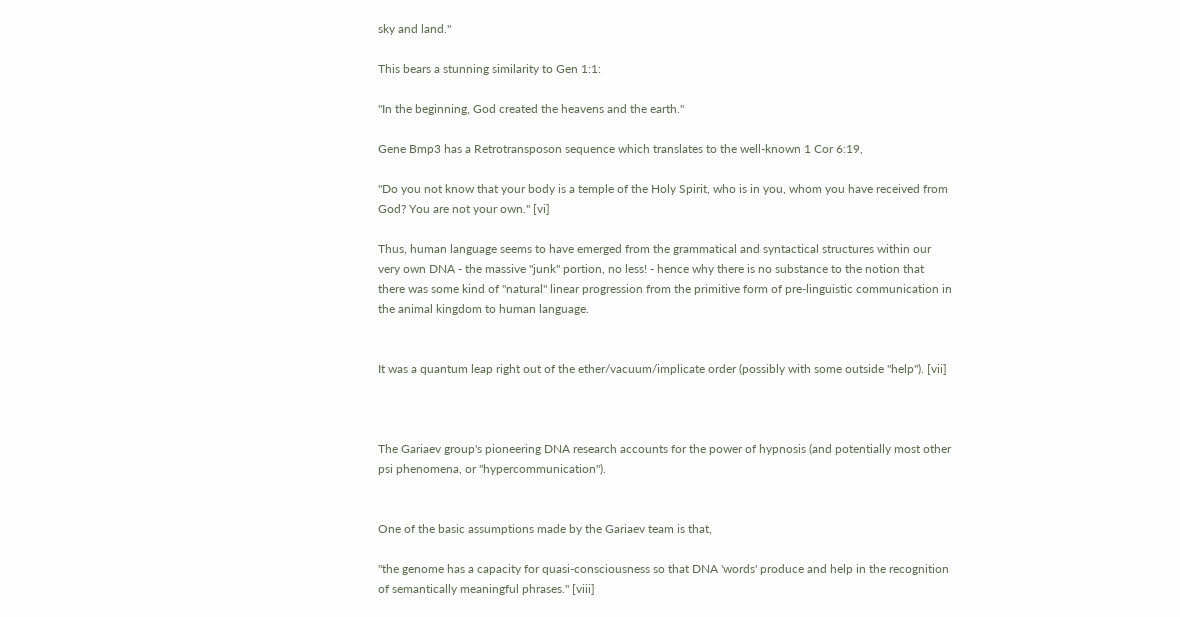sky and land."

This bears a stunning similarity to Gen 1:1:

"In the beginning, God created the heavens and the earth."

Gene Bmp3 has a Retrotransposon sequence which translates to the well-known 1 Cor 6:19,

"Do you not know that your body is a temple of the Holy Spirit, who is in you, whom you have received from God? You are not your own." [vi]

Thus, human language seems to have emerged from the grammatical and syntactical structures within our very own DNA - the massive "junk" portion, no less! - hence why there is no substance to the notion that there was some kind of "natural" linear progression from the primitive form of pre-linguistic communication in the animal kingdom to human language.


It was a quantum leap right out of the ether/vacuum/implicate order (possibly with some outside "help"). [vii]



The Gariaev group's pioneering DNA research accounts for the power of hypnosis (and potentially most other psi phenomena, or "hypercommunication").


One of the basic assumptions made by the Gariaev team is that,

"the genome has a capacity for quasi-consciousness so that DNA 'words' produce and help in the recognition of semantically meaningful phrases." [viii]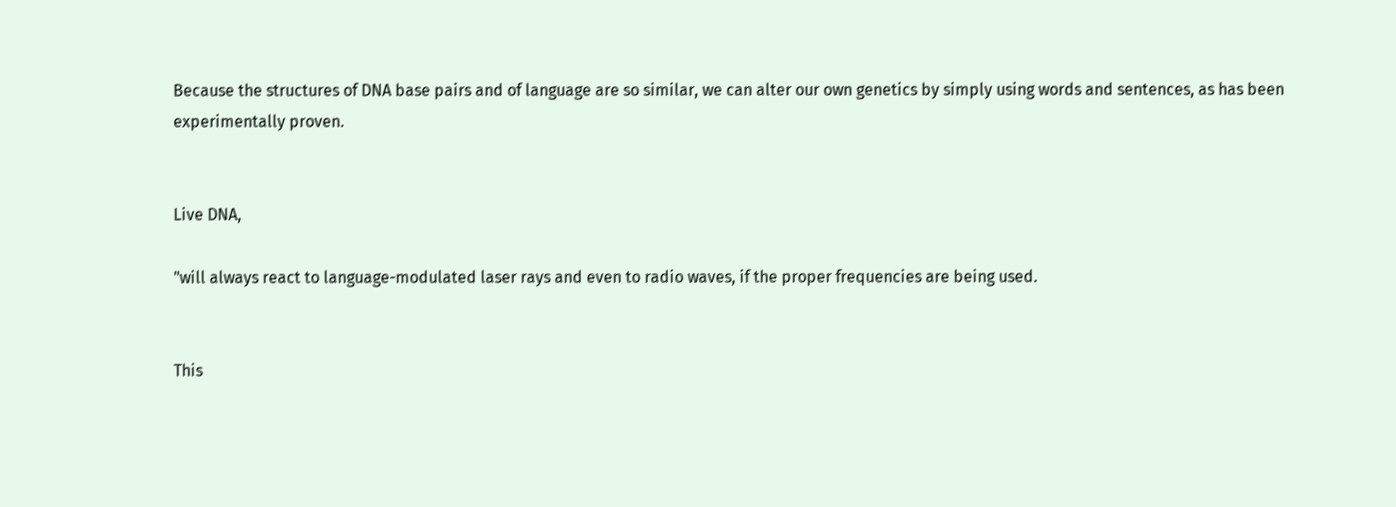Because the structures of DNA base pairs and of language are so similar, we can alter our own genetics by simply using words and sentences, as has been experimentally proven.


Live DNA,

"will always react to language-modulated laser rays and even to radio waves, if the proper frequencies are being used.


This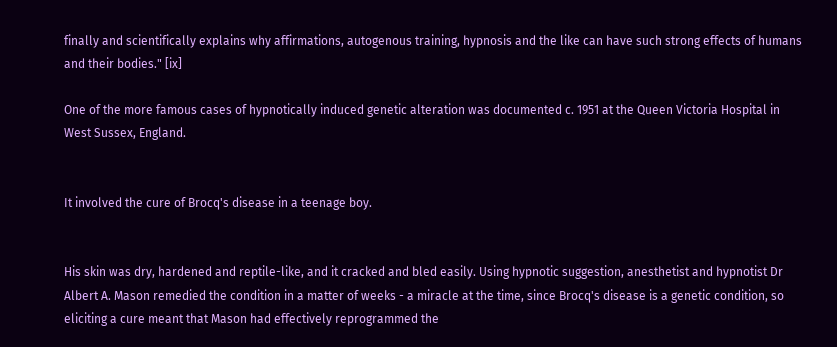finally and scientifically explains why affirmations, autogenous training, hypnosis and the like can have such strong effects of humans and their bodies." [ix]

One of the more famous cases of hypnotically induced genetic alteration was documented c. 1951 at the Queen Victoria Hospital in West Sussex, England.


It involved the cure of Brocq's disease in a teenage boy.


His skin was dry, hardened and reptile-like, and it cracked and bled easily. Using hypnotic suggestion, anesthetist and hypnotist Dr Albert A. Mason remedied the condition in a matter of weeks - a miracle at the time, since Brocq's disease is a genetic condition, so eliciting a cure meant that Mason had effectively reprogrammed the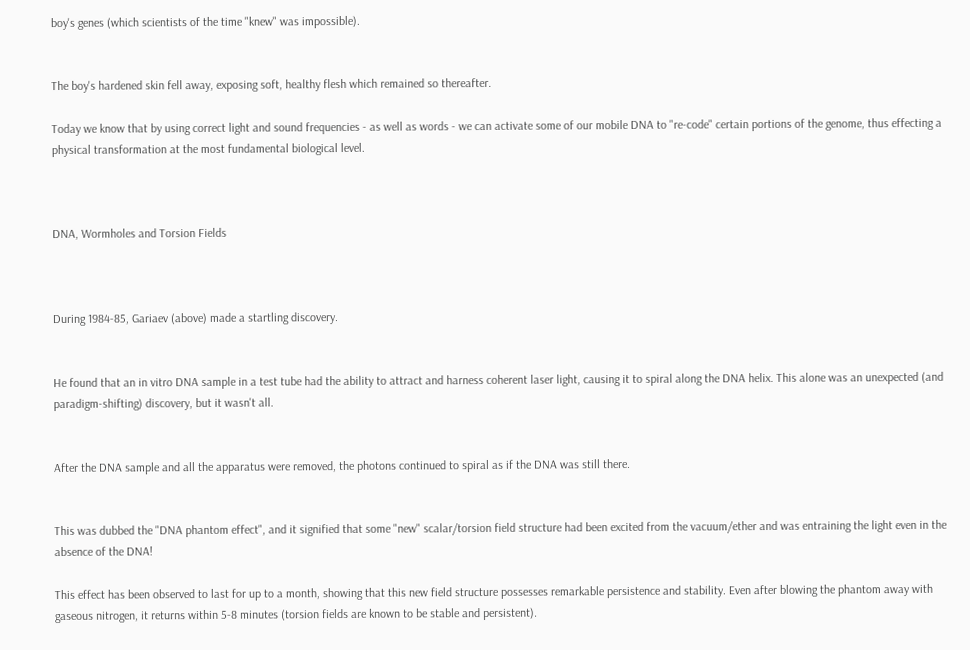boy's genes (which scientists of the time "knew" was impossible).


The boy's hardened skin fell away, exposing soft, healthy flesh which remained so thereafter.

Today we know that by using correct light and sound frequencies - as well as words - we can activate some of our mobile DNA to "re-code" certain portions of the genome, thus effecting a physical transformation at the most fundamental biological level.



DNA, Wormholes and Torsion Fields



During 1984-85, Gariaev (above) made a startling discovery.


He found that an in vitro DNA sample in a test tube had the ability to attract and harness coherent laser light, causing it to spiral along the DNA helix. This alone was an unexpected (and paradigm-shifting) discovery, but it wasn't all.


After the DNA sample and all the apparatus were removed, the photons continued to spiral as if the DNA was still there.


This was dubbed the "DNA phantom effect", and it signified that some "new" scalar/torsion field structure had been excited from the vacuum/ether and was entraining the light even in the absence of the DNA!

This effect has been observed to last for up to a month, showing that this new field structure possesses remarkable persistence and stability. Even after blowing the phantom away with gaseous nitrogen, it returns within 5-8 minutes (torsion fields are known to be stable and persistent).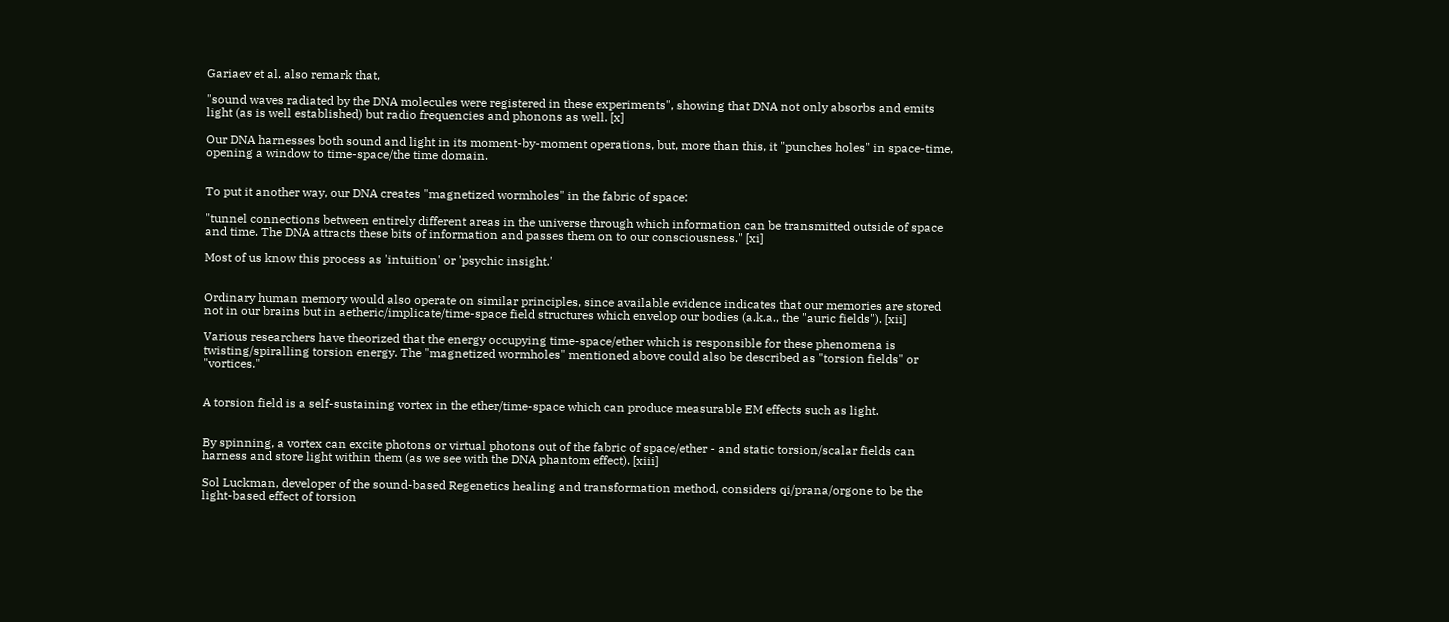Gariaev et al. also remark that,

"sound waves radiated by the DNA molecules were registered in these experiments", showing that DNA not only absorbs and emits light (as is well established) but radio frequencies and phonons as well. [x]

Our DNA harnesses both sound and light in its moment-by-moment operations, but, more than this, it "punches holes" in space-time, opening a window to time-space/the time domain.


To put it another way, our DNA creates "magnetized wormholes" in the fabric of space:

"tunnel connections between entirely different areas in the universe through which information can be transmitted outside of space and time. The DNA attracts these bits of information and passes them on to our consciousness." [xi]

Most of us know this process as 'intuition' or 'psychic insight.'


Ordinary human memory would also operate on similar principles, since available evidence indicates that our memories are stored not in our brains but in aetheric/implicate/time-space field structures which envelop our bodies (a.k.a., the "auric fields"). [xii]

Various researchers have theorized that the energy occupying time-space/ether which is responsible for these phenomena is twisting/spiralling torsion energy. The "magnetized wormholes" mentioned above could also be described as "torsion fields" or "vortices."


A torsion field is a self-sustaining vortex in the ether/time-space which can produce measurable EM effects such as light.


By spinning, a vortex can excite photons or virtual photons out of the fabric of space/ether - and static torsion/scalar fields can harness and store light within them (as we see with the DNA phantom effect). [xiii]

Sol Luckman, developer of the sound-based Regenetics healing and transformation method, considers qi/prana/orgone to be the light-based effect of torsion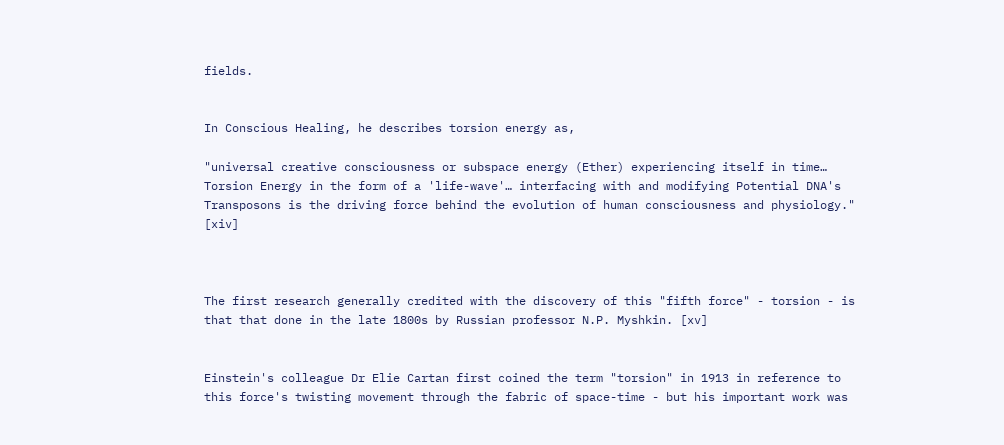fields.


In Conscious Healing, he describes torsion energy as,

"universal creative consciousness or subspace energy (Ether) experiencing itself in time… Torsion Energy in the form of a 'life-wave'… interfacing with and modifying Potential DNA's Transposons is the driving force behind the evolution of human consciousness and physiology." [xiv]



The first research generally credited with the discovery of this "fifth force" - torsion - is that that done in the late 1800s by Russian professor N.P. Myshkin. [xv]


Einstein's colleague Dr Elie Cartan first coined the term "torsion" in 1913 in reference to this force's twisting movement through the fabric of space-time - but his important work was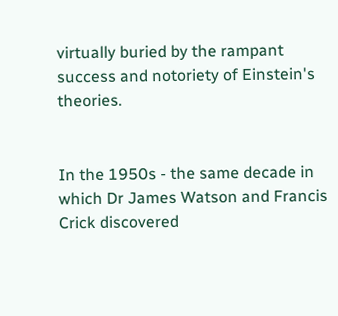virtually buried by the rampant success and notoriety of Einstein's theories.


In the 1950s - the same decade in which Dr James Watson and Francis Crick discovered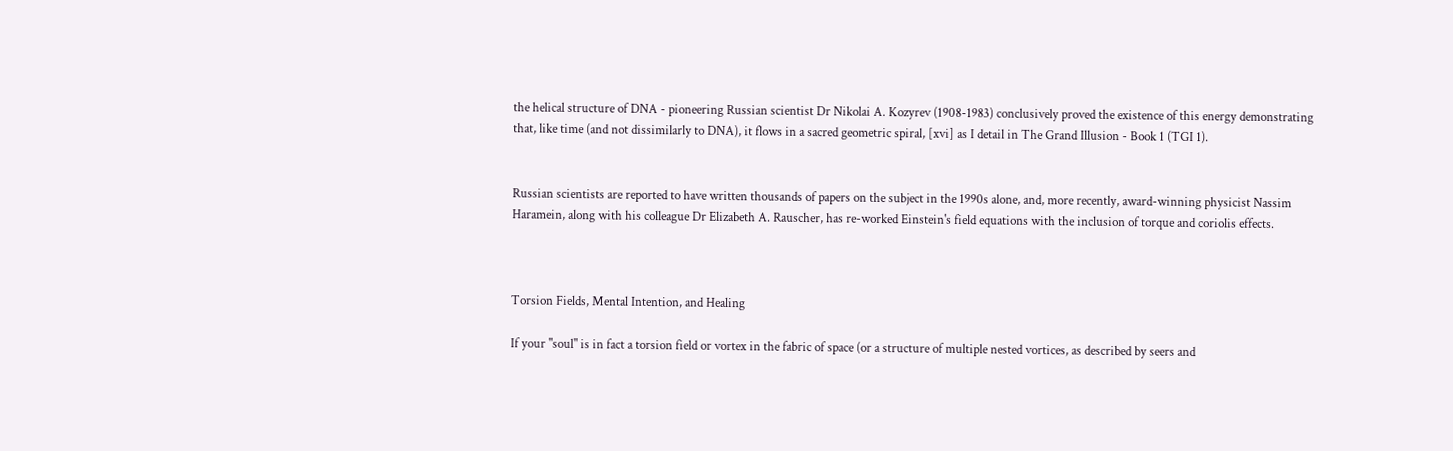the helical structure of DNA - pioneering Russian scientist Dr Nikolai A. Kozyrev (1908-1983) conclusively proved the existence of this energy demonstrating that, like time (and not dissimilarly to DNA), it flows in a sacred geometric spiral, [xvi] as I detail in The Grand Illusion - Book 1 (TGI 1).


Russian scientists are reported to have written thousands of papers on the subject in the 1990s alone, and, more recently, award-winning physicist Nassim Haramein, along with his colleague Dr Elizabeth A. Rauscher, has re-worked Einstein's field equations with the inclusion of torque and coriolis effects.



Torsion Fields, Mental Intention, and Healing

If your "soul" is in fact a torsion field or vortex in the fabric of space (or a structure of multiple nested vortices, as described by seers and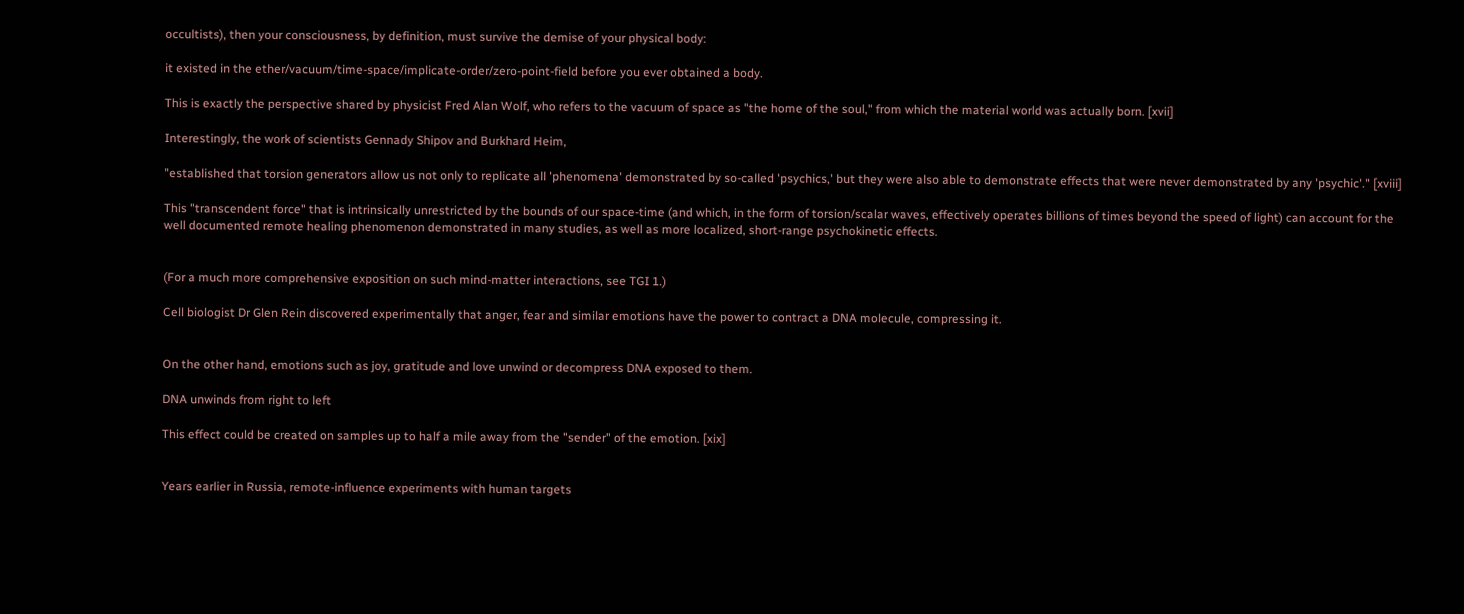occultists), then your consciousness, by definition, must survive the demise of your physical body:

it existed in the ether/vacuum/time-space/implicate-order/zero-point-field before you ever obtained a body.

This is exactly the perspective shared by physicist Fred Alan Wolf, who refers to the vacuum of space as "the home of the soul," from which the material world was actually born. [xvii]

Interestingly, the work of scientists Gennady Shipov and Burkhard Heim,

"established that torsion generators allow us not only to replicate all 'phenomena' demonstrated by so-called 'psychics,' but they were also able to demonstrate effects that were never demonstrated by any 'psychic'." [xviii]

This "transcendent force" that is intrinsically unrestricted by the bounds of our space-time (and which, in the form of torsion/scalar waves, effectively operates billions of times beyond the speed of light) can account for the well documented remote healing phenomenon demonstrated in many studies, as well as more localized, short-range psychokinetic effects.


(For a much more comprehensive exposition on such mind-matter interactions, see TGI 1.)

Cell biologist Dr Glen Rein discovered experimentally that anger, fear and similar emotions have the power to contract a DNA molecule, compressing it.


On the other hand, emotions such as joy, gratitude and love unwind or decompress DNA exposed to them.

DNA unwinds from right to left

This effect could be created on samples up to half a mile away from the "sender" of the emotion. [xix]


Years earlier in Russia, remote-influence experiments with human targets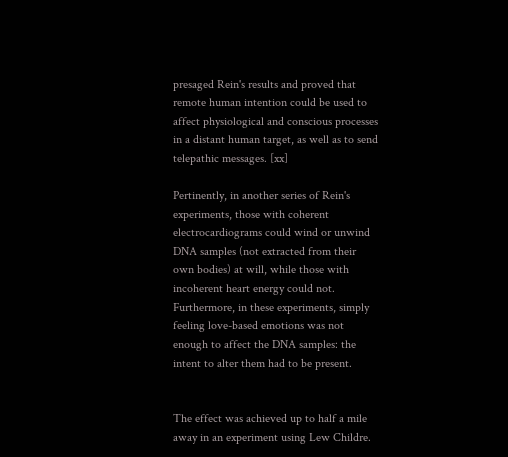presaged Rein's results and proved that remote human intention could be used to affect physiological and conscious processes in a distant human target, as well as to send telepathic messages. [xx]

Pertinently, in another series of Rein's experiments, those with coherent electrocardiograms could wind or unwind DNA samples (not extracted from their own bodies) at will, while those with incoherent heart energy could not. Furthermore, in these experiments, simply feeling love-based emotions was not enough to affect the DNA samples: the intent to alter them had to be present.


The effect was achieved up to half a mile away in an experiment using Lew Childre.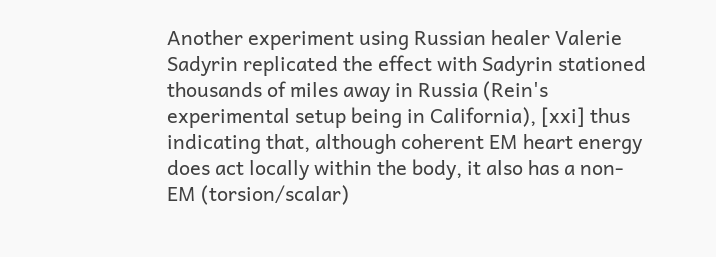Another experiment using Russian healer Valerie Sadyrin replicated the effect with Sadyrin stationed thousands of miles away in Russia (Rein's experimental setup being in California), [xxi] thus indicating that, although coherent EM heart energy does act locally within the body, it also has a non-EM (torsion/scalar)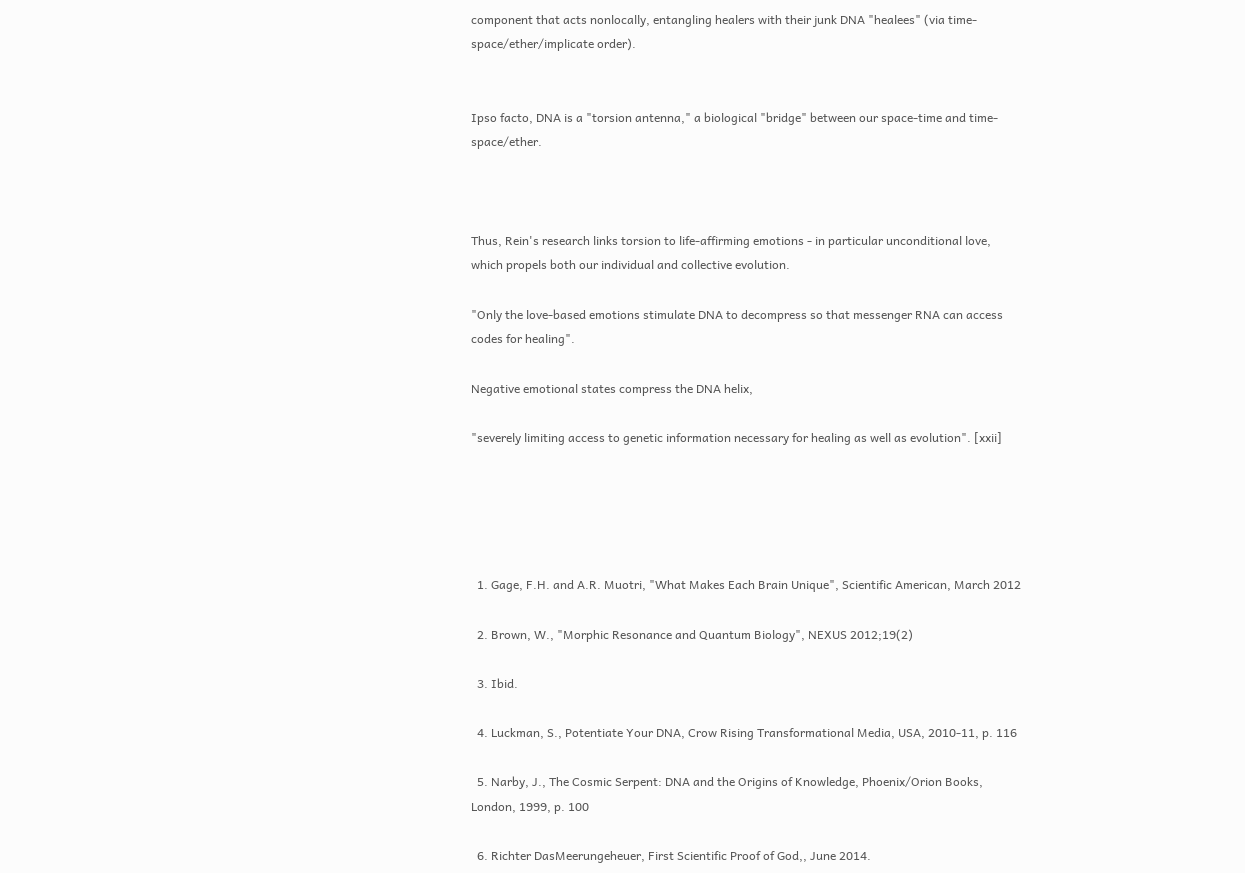component that acts nonlocally, entangling healers with their junk DNA "healees" (via time-space/ether/implicate order).


Ipso facto, DNA is a "torsion antenna," a biological "bridge" between our space-time and time-space/ether.



Thus, Rein's research links torsion to life-affirming emotions - in particular unconditional love, which propels both our individual and collective evolution.

"Only the love-based emotions stimulate DNA to decompress so that messenger RNA can access codes for healing".

Negative emotional states compress the DNA helix,

"severely limiting access to genetic information necessary for healing as well as evolution". [xxii]





  1. Gage, F.H. and A.R. Muotri, "What Makes Each Brain Unique", Scientific American, March 2012

  2. Brown, W., "Morphic Resonance and Quantum Biology", NEXUS 2012;19(2)

  3. Ibid.

  4. Luckman, S., Potentiate Your DNA, Crow Rising Transformational Media, USA, 2010-11, p. 116

  5. Narby, J., The Cosmic Serpent: DNA and the Origins of Knowledge, Phoenix/Orion Books, London, 1999, p. 100

  6. Richter DasMeerungeheuer, First Scientific Proof of God,, June 2014.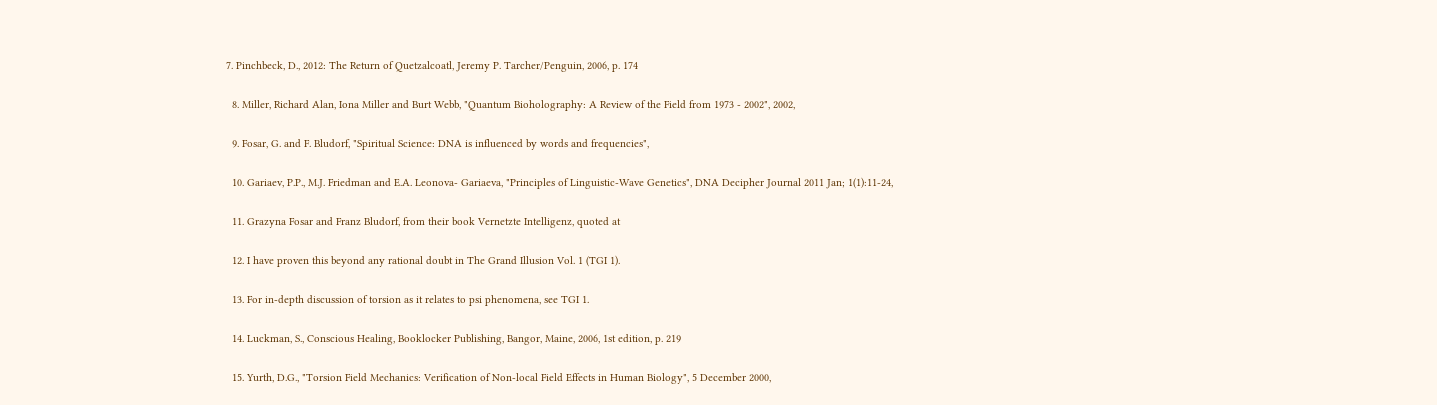7. Pinchbeck, D., 2012: The Return of Quetzalcoatl, Jeremy P. Tarcher/Penguin, 2006, p. 174

  8. Miller, Richard Alan, Iona Miller and Burt Webb, "Quantum Bioholography: A Review of the Field from 1973 - 2002", 2002,

  9. Fosar, G. and F. Bludorf, "Spiritual Science: DNA is influenced by words and frequencies",

  10. Gariaev, P.P., M.J. Friedman and E.A. Leonova- Gariaeva, "Principles of Linguistic-Wave Genetics", DNA Decipher Journal 2011 Jan; 1(1):11-24,

  11. Grazyna Fosar and Franz Bludorf, from their book Vernetzte Intelligenz, quoted at

  12. I have proven this beyond any rational doubt in The Grand Illusion Vol. 1 (TGI 1).

  13. For in-depth discussion of torsion as it relates to psi phenomena, see TGI 1.

  14. Luckman, S., Conscious Healing, Booklocker Publishing, Bangor, Maine, 2006, 1st edition, p. 219

  15. Yurth, D.G., "Torsion Field Mechanics: Verification of Non-local Field Effects in Human Biology", 5 December 2000,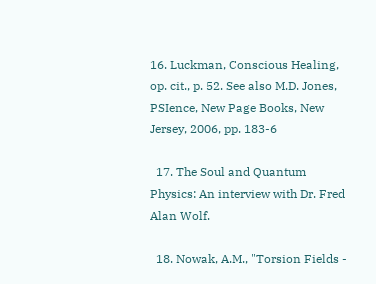16. Luckman, Conscious Healing, op. cit., p. 52. See also M.D. Jones, PSIence, New Page Books, New Jersey, 2006, pp. 183-6

  17. The Soul and Quantum Physics: An interview with Dr. Fred Alan Wolf.

  18. Nowak, A.M., "Torsion Fields -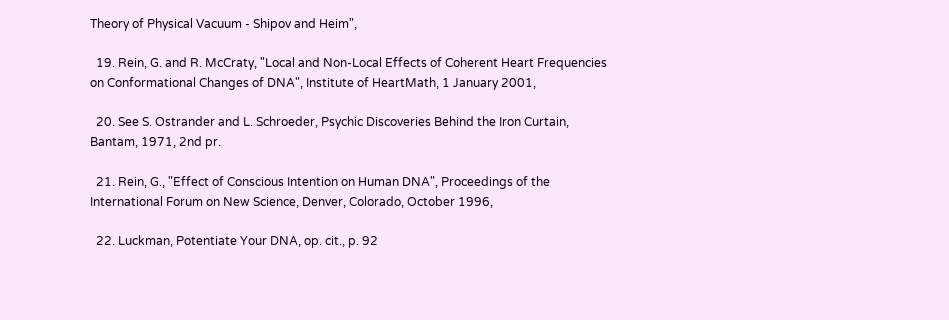Theory of Physical Vacuum - Shipov and Heim",

  19. Rein, G. and R. McCraty, "Local and Non-Local Effects of Coherent Heart Frequencies on Conformational Changes of DNA", Institute of HeartMath, 1 January 2001,

  20. See S. Ostrander and L. Schroeder, Psychic Discoveries Behind the Iron Curtain, Bantam, 1971, 2nd pr.

  21. Rein, G., "Effect of Conscious Intention on Human DNA", Proceedings of the International Forum on New Science, Denver, Colorado, October 1996,

  22. Luckman, Potentiate Your DNA, op. cit., p. 92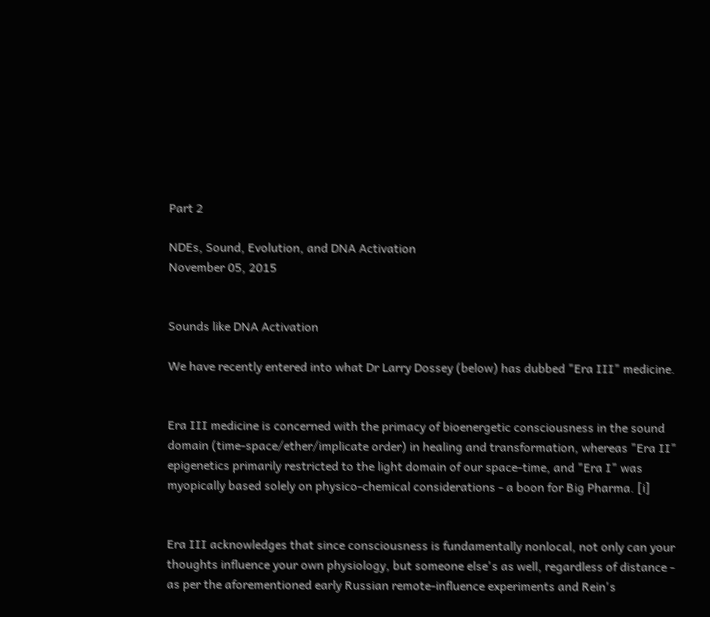Part 2

NDEs, Sound, Evolution, and DNA Activation
November 05, 2015


Sounds like DNA Activation

We have recently entered into what Dr Larry Dossey (below) has dubbed "Era III" medicine.


Era III medicine is concerned with the primacy of bioenergetic consciousness in the sound domain (time-space/ether/implicate order) in healing and transformation, whereas "Era II" epigenetics primarily restricted to the light domain of our space-time, and "Era I" was myopically based solely on physico-chemical considerations - a boon for Big Pharma. [i]


Era III acknowledges that since consciousness is fundamentally nonlocal, not only can your thoughts influence your own physiology, but someone else's as well, regardless of distance - as per the aforementioned early Russian remote-influence experiments and Rein's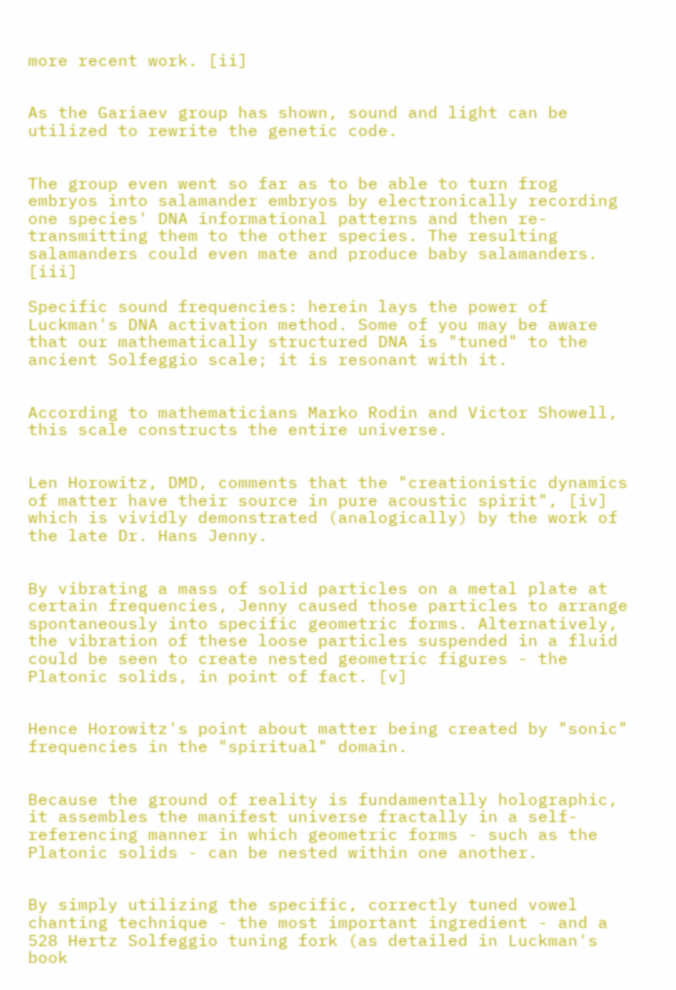more recent work. [ii]


As the Gariaev group has shown, sound and light can be utilized to rewrite the genetic code.


The group even went so far as to be able to turn frog embryos into salamander embryos by electronically recording one species' DNA informational patterns and then re-transmitting them to the other species. The resulting salamanders could even mate and produce baby salamanders. [iii]

Specific sound frequencies: herein lays the power of Luckman's DNA activation method. Some of you may be aware that our mathematically structured DNA is "tuned" to the ancient Solfeggio scale; it is resonant with it.


According to mathematicians Marko Rodin and Victor Showell, this scale constructs the entire universe.


Len Horowitz, DMD, comments that the "creationistic dynamics of matter have their source in pure acoustic spirit", [iv] which is vividly demonstrated (analogically) by the work of the late Dr. Hans Jenny.


By vibrating a mass of solid particles on a metal plate at certain frequencies, Jenny caused those particles to arrange spontaneously into specific geometric forms. Alternatively, the vibration of these loose particles suspended in a fluid could be seen to create nested geometric figures - the Platonic solids, in point of fact. [v]


Hence Horowitz's point about matter being created by "sonic" frequencies in the "spiritual" domain.


Because the ground of reality is fundamentally holographic, it assembles the manifest universe fractally in a self-referencing manner in which geometric forms - such as the Platonic solids - can be nested within one another.


By simply utilizing the specific, correctly tuned vowel chanting technique - the most important ingredient - and a 528 Hertz Solfeggio tuning fork (as detailed in Luckman's book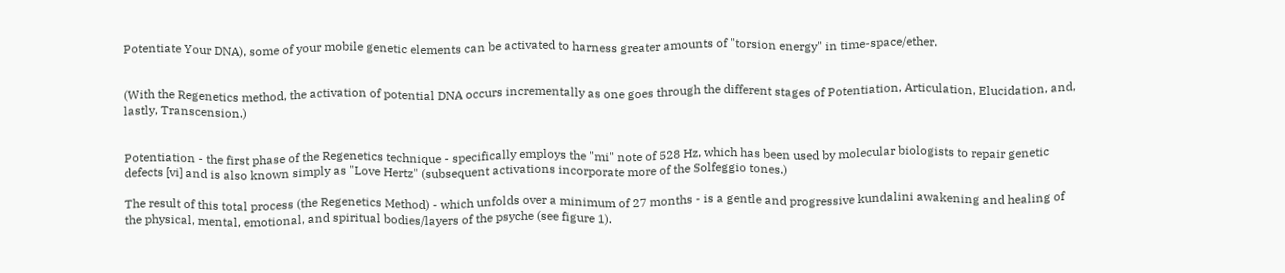Potentiate Your DNA), some of your mobile genetic elements can be activated to harness greater amounts of "torsion energy" in time-space/ether.


(With the Regenetics method, the activation of potential DNA occurs incrementally as one goes through the different stages of Potentiation, Articulation, Elucidation, and, lastly, Transcension.)


Potentiation - the first phase of the Regenetics technique - specifically employs the "mi" note of 528 Hz, which has been used by molecular biologists to repair genetic defects [vi] and is also known simply as "Love Hertz" (subsequent activations incorporate more of the Solfeggio tones.)

The result of this total process (the Regenetics Method) - which unfolds over a minimum of 27 months - is a gentle and progressive kundalini awakening and healing of the physical, mental, emotional, and spiritual bodies/layers of the psyche (see figure 1).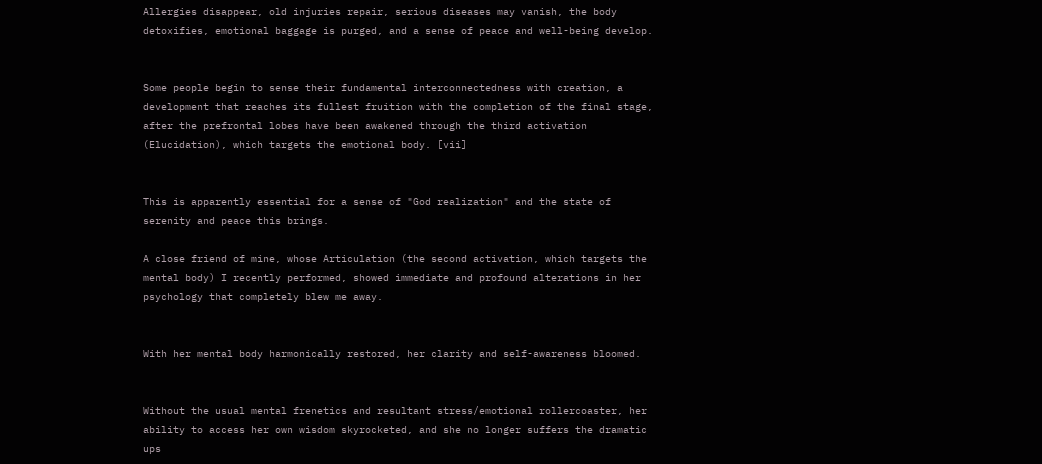Allergies disappear, old injuries repair, serious diseases may vanish, the body detoxifies, emotional baggage is purged, and a sense of peace and well-being develop.


Some people begin to sense their fundamental interconnectedness with creation, a development that reaches its fullest fruition with the completion of the final stage, after the prefrontal lobes have been awakened through the third activation (Elucidation), which targets the emotional body. [vii]


This is apparently essential for a sense of "God realization" and the state of serenity and peace this brings.

A close friend of mine, whose Articulation (the second activation, which targets the mental body) I recently performed, showed immediate and profound alterations in her psychology that completely blew me away.


With her mental body harmonically restored, her clarity and self-awareness bloomed.


Without the usual mental frenetics and resultant stress/emotional rollercoaster, her ability to access her own wisdom skyrocketed, and she no longer suffers the dramatic ups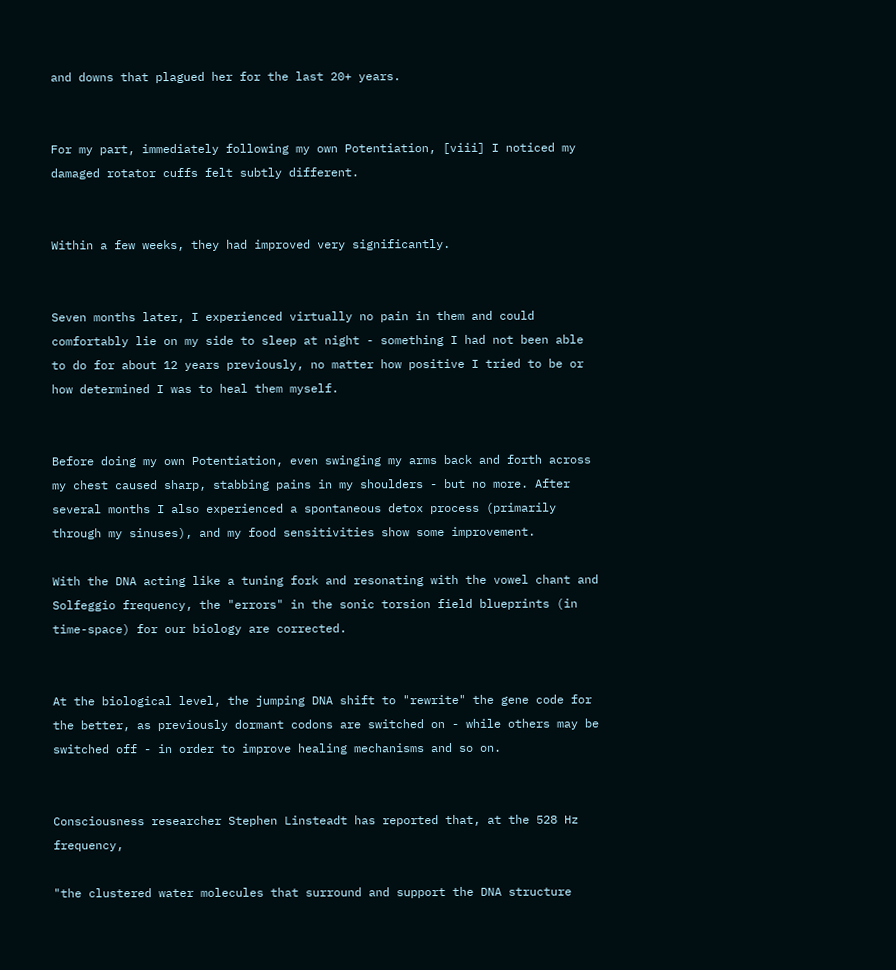and downs that plagued her for the last 20+ years.


For my part, immediately following my own Potentiation, [viii] I noticed my damaged rotator cuffs felt subtly different.


Within a few weeks, they had improved very significantly.


Seven months later, I experienced virtually no pain in them and could comfortably lie on my side to sleep at night - something I had not been able to do for about 12 years previously, no matter how positive I tried to be or how determined I was to heal them myself.


Before doing my own Potentiation, even swinging my arms back and forth across my chest caused sharp, stabbing pains in my shoulders - but no more. After several months I also experienced a spontaneous detox process (primarily through my sinuses), and my food sensitivities show some improvement.

With the DNA acting like a tuning fork and resonating with the vowel chant and Solfeggio frequency, the "errors" in the sonic torsion field blueprints (in time-space) for our biology are corrected.


At the biological level, the jumping DNA shift to "rewrite" the gene code for the better, as previously dormant codons are switched on - while others may be switched off - in order to improve healing mechanisms and so on.


Consciousness researcher Stephen Linsteadt has reported that, at the 528 Hz frequency,

"the clustered water molecules that surround and support the DNA structure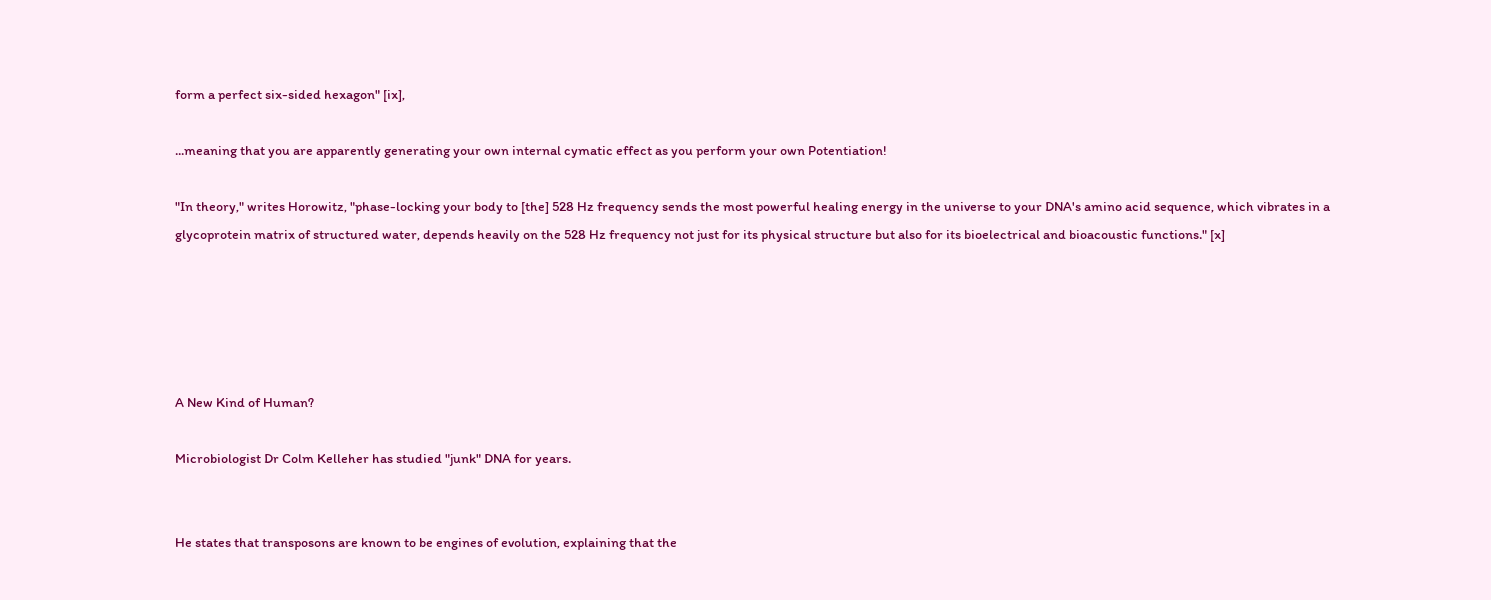form a perfect six-sided hexagon" [ix],

...meaning that you are apparently generating your own internal cymatic effect as you perform your own Potentiation!

"In theory," writes Horowitz, "phase-locking your body to [the] 528 Hz frequency sends the most powerful healing energy in the universe to your DNA's amino acid sequence, which vibrates in a glycoprotein matrix of structured water, depends heavily on the 528 Hz frequency not just for its physical structure but also for its bioelectrical and bioacoustic functions." [x]





A New Kind of Human?

Microbiologist Dr Colm Kelleher has studied "junk" DNA for years.


He states that transposons are known to be engines of evolution, explaining that the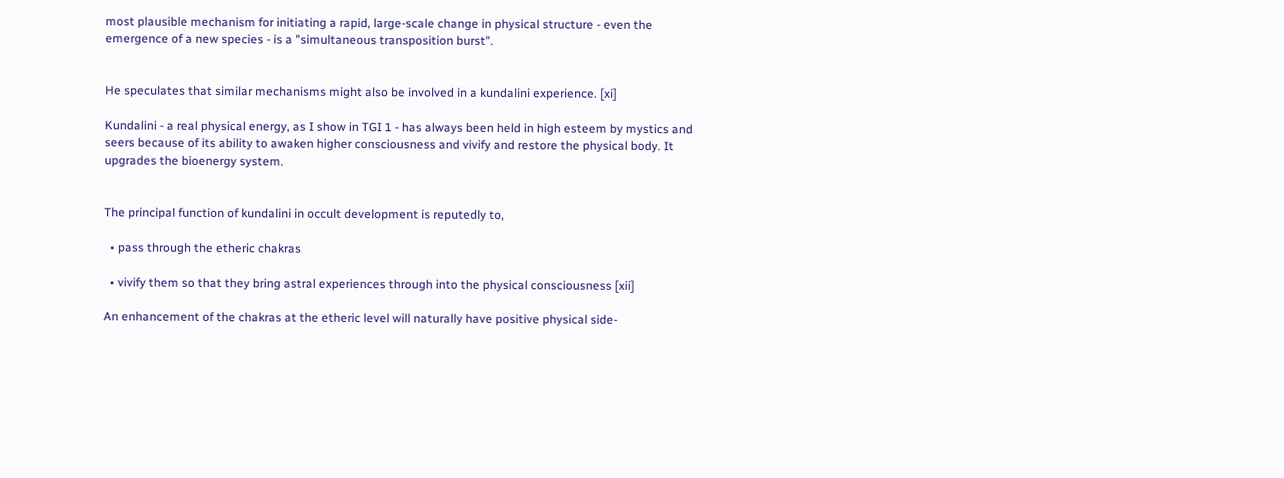most plausible mechanism for initiating a rapid, large-scale change in physical structure - even the emergence of a new species - is a "simultaneous transposition burst".


He speculates that similar mechanisms might also be involved in a kundalini experience. [xi]

Kundalini - a real physical energy, as I show in TGI 1 - has always been held in high esteem by mystics and seers because of its ability to awaken higher consciousness and vivify and restore the physical body. It upgrades the bioenergy system.


The principal function of kundalini in occult development is reputedly to,

  • pass through the etheric chakras

  • vivify them so that they bring astral experiences through into the physical consciousness [xii]

An enhancement of the chakras at the etheric level will naturally have positive physical side-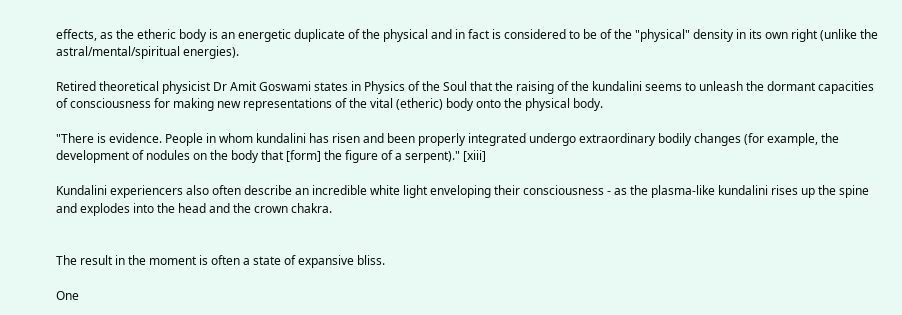effects, as the etheric body is an energetic duplicate of the physical and in fact is considered to be of the "physical" density in its own right (unlike the astral/mental/spiritual energies).

Retired theoretical physicist Dr Amit Goswami states in Physics of the Soul that the raising of the kundalini seems to unleash the dormant capacities of consciousness for making new representations of the vital (etheric) body onto the physical body.

"There is evidence. People in whom kundalini has risen and been properly integrated undergo extraordinary bodily changes (for example, the development of nodules on the body that [form] the figure of a serpent)." [xiii]

Kundalini experiencers also often describe an incredible white light enveloping their consciousness - as the plasma-like kundalini rises up the spine and explodes into the head and the crown chakra.


The result in the moment is often a state of expansive bliss.

One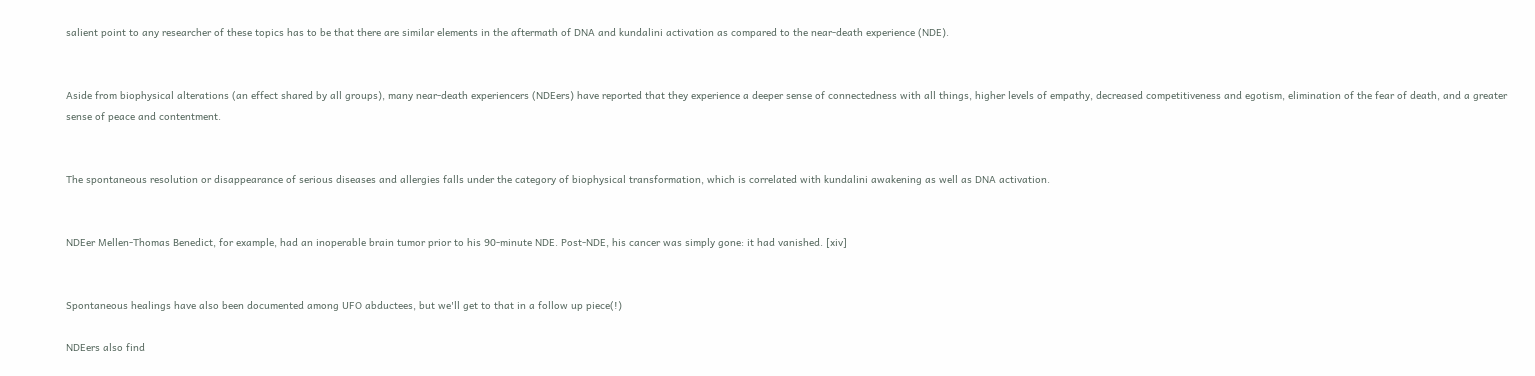salient point to any researcher of these topics has to be that there are similar elements in the aftermath of DNA and kundalini activation as compared to the near-death experience (NDE).


Aside from biophysical alterations (an effect shared by all groups), many near-death experiencers (NDEers) have reported that they experience a deeper sense of connectedness with all things, higher levels of empathy, decreased competitiveness and egotism, elimination of the fear of death, and a greater sense of peace and contentment.


The spontaneous resolution or disappearance of serious diseases and allergies falls under the category of biophysical transformation, which is correlated with kundalini awakening as well as DNA activation.


NDEer Mellen-Thomas Benedict, for example, had an inoperable brain tumor prior to his 90-minute NDE. Post-NDE, his cancer was simply gone: it had vanished. [xiv]


Spontaneous healings have also been documented among UFO abductees, but we'll get to that in a follow up piece(!)

NDEers also find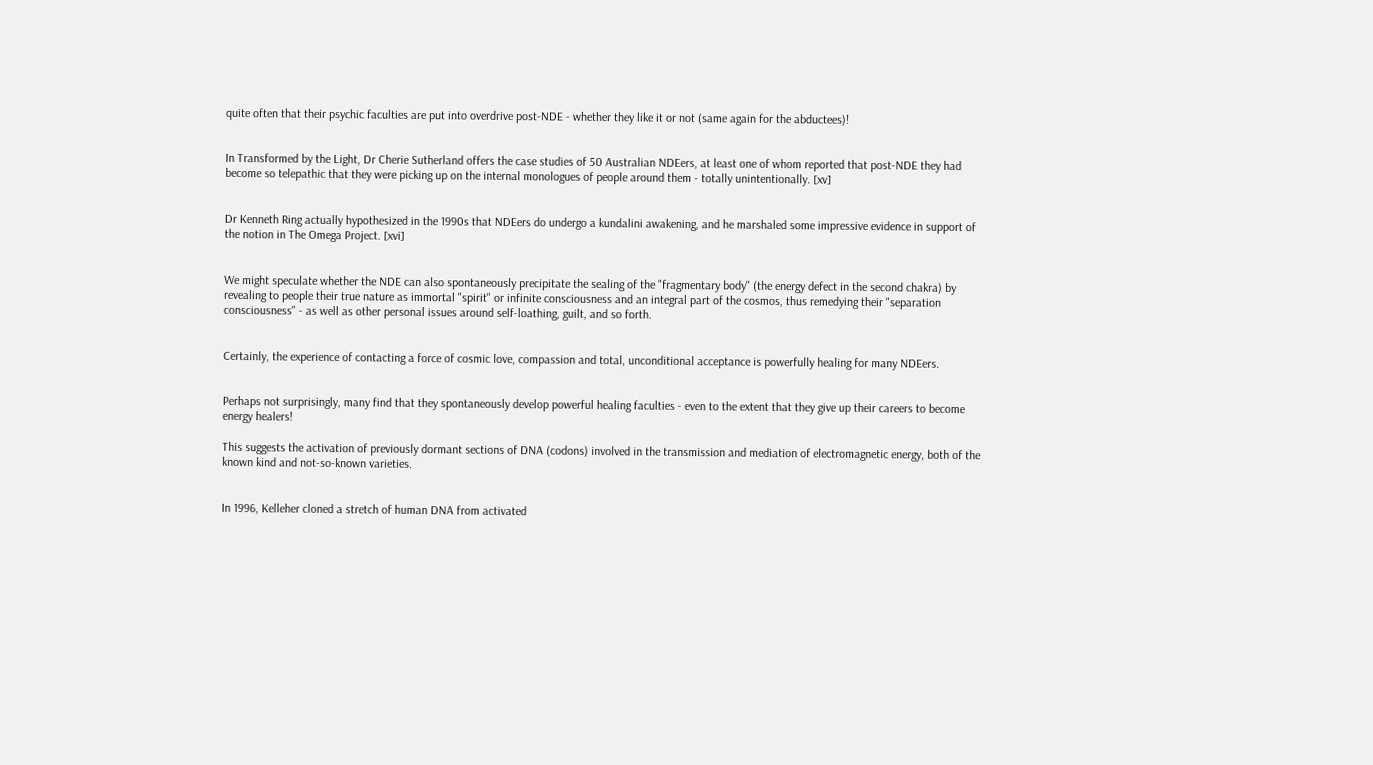quite often that their psychic faculties are put into overdrive post-NDE - whether they like it or not (same again for the abductees)!


In Transformed by the Light, Dr Cherie Sutherland offers the case studies of 50 Australian NDEers, at least one of whom reported that post-NDE they had become so telepathic that they were picking up on the internal monologues of people around them - totally unintentionally. [xv]


Dr Kenneth Ring actually hypothesized in the 1990s that NDEers do undergo a kundalini awakening, and he marshaled some impressive evidence in support of the notion in The Omega Project. [xvi]


We might speculate whether the NDE can also spontaneously precipitate the sealing of the "fragmentary body" (the energy defect in the second chakra) by revealing to people their true nature as immortal "spirit" or infinite consciousness and an integral part of the cosmos, thus remedying their "separation consciousness" - as well as other personal issues around self-loathing, guilt, and so forth.


Certainly, the experience of contacting a force of cosmic love, compassion and total, unconditional acceptance is powerfully healing for many NDEers.


Perhaps not surprisingly, many find that they spontaneously develop powerful healing faculties - even to the extent that they give up their careers to become energy healers!

This suggests the activation of previously dormant sections of DNA (codons) involved in the transmission and mediation of electromagnetic energy, both of the known kind and not-so-known varieties.


In 1996, Kelleher cloned a stretch of human DNA from activated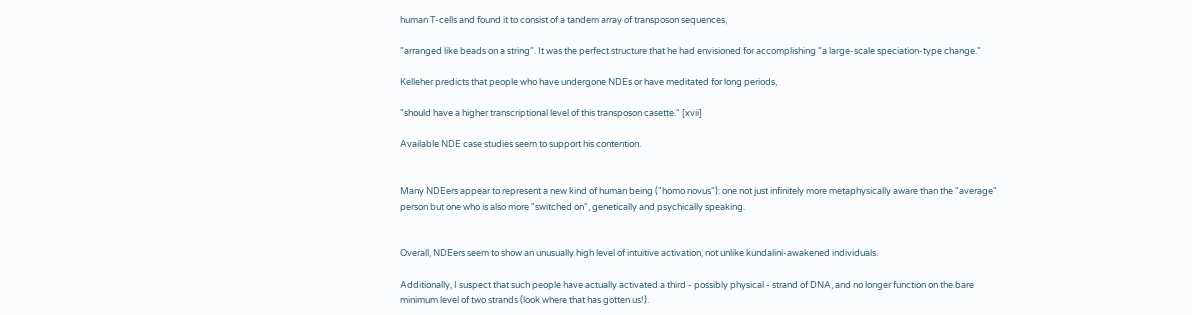human T-cells and found it to consist of a tandem array of transposon sequences,

"arranged like beads on a string". It was the perfect structure that he had envisioned for accomplishing "a large-scale speciation-type change."

Kelleher predicts that people who have undergone NDEs or have meditated for long periods,

"should have a higher transcriptional level of this transposon casette." [xvii]

Available NDE case studies seem to support his contention.


Many NDEers appear to represent a new kind of human being ("homo novus"): one not just infinitely more metaphysically aware than the "average" person but one who is also more "switched on", genetically and psychically speaking.


Overall, NDEers seem to show an unusually high level of intuitive activation, not unlike kundalini-awakened individuals.

Additionally, I suspect that such people have actually activated a third - possibly physical - strand of DNA, and no longer function on the bare minimum level of two strands (look where that has gotten us!).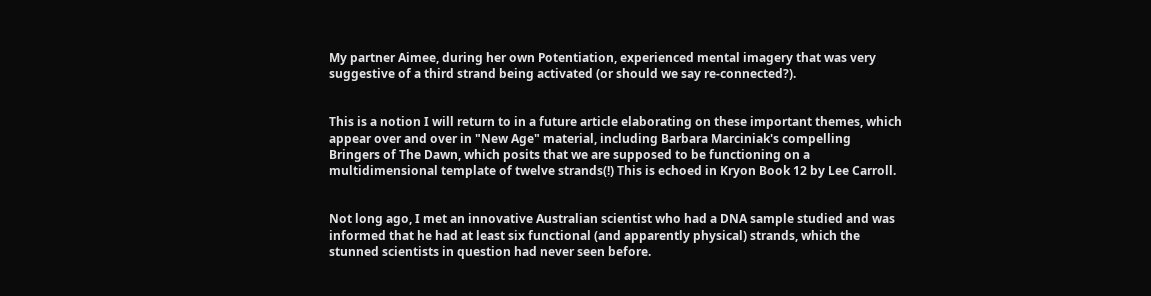My partner Aimee, during her own Potentiation, experienced mental imagery that was very suggestive of a third strand being activated (or should we say re-connected?).


This is a notion I will return to in a future article elaborating on these important themes, which appear over and over in "New Age" material, including Barbara Marciniak's compelling Bringers of The Dawn, which posits that we are supposed to be functioning on a multidimensional template of twelve strands(!) This is echoed in Kryon Book 12 by Lee Carroll.


Not long ago, I met an innovative Australian scientist who had a DNA sample studied and was informed that he had at least six functional (and apparently physical) strands, which the stunned scientists in question had never seen before.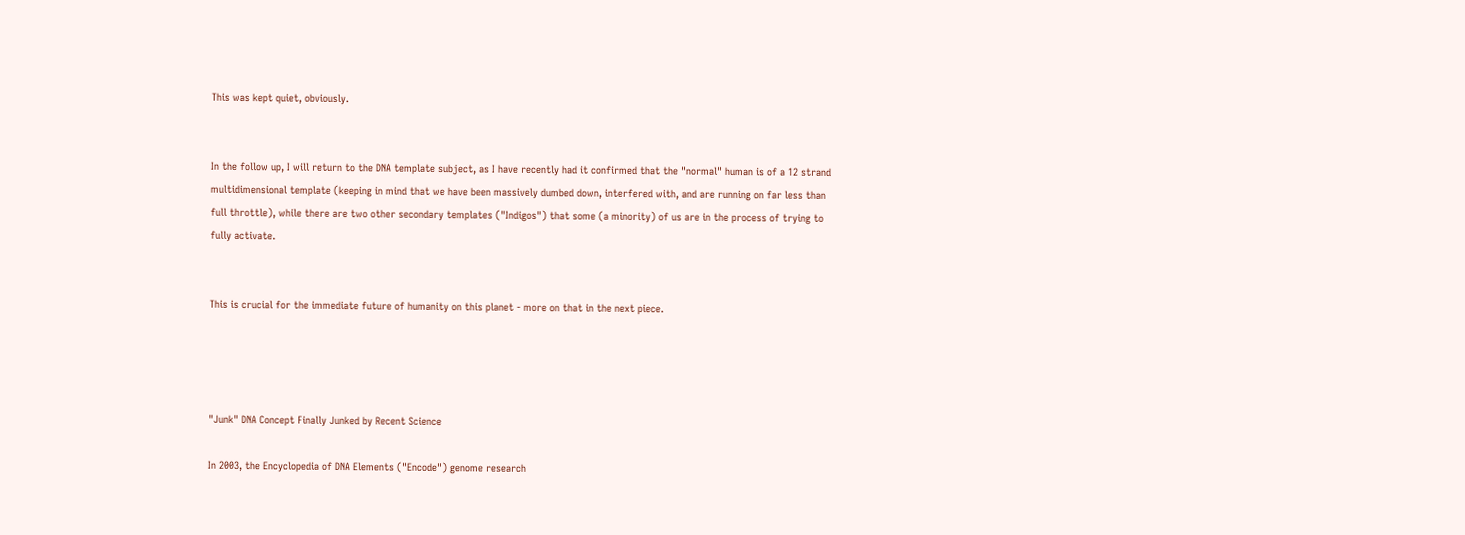This was kept quiet, obviously.


In the follow up, I will return to the DNA template subject, as I have recently had it confirmed that the "normal" human is of a 12 strand multidimensional template (keeping in mind that we have been massively dumbed down, interfered with, and are running on far less than full throttle), while there are two other secondary templates ("Indigos") that some (a minority) of us are in the process of trying to fully activate.


This is crucial for the immediate future of humanity on this planet - more on that in the next piece.




"Junk" DNA Concept Finally Junked by Recent Science

In 2003, the Encyclopedia of DNA Elements ("Encode") genome research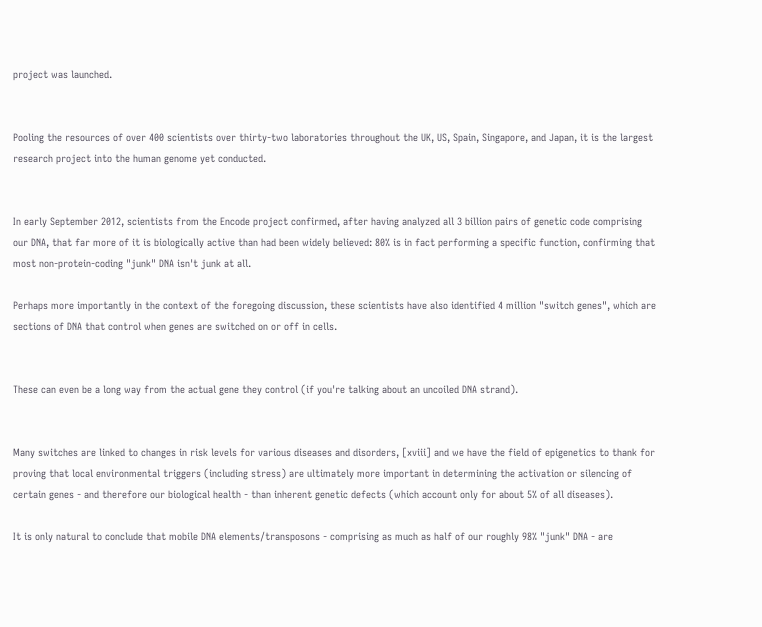project was launched.


Pooling the resources of over 400 scientists over thirty-two laboratories throughout the UK, US, Spain, Singapore, and Japan, it is the largest research project into the human genome yet conducted.


In early September 2012, scientists from the Encode project confirmed, after having analyzed all 3 billion pairs of genetic code comprising our DNA, that far more of it is biologically active than had been widely believed: 80% is in fact performing a specific function, confirming that most non-protein-coding "junk" DNA isn't junk at all.

Perhaps more importantly in the context of the foregoing discussion, these scientists have also identified 4 million "switch genes", which are sections of DNA that control when genes are switched on or off in cells.


These can even be a long way from the actual gene they control (if you're talking about an uncoiled DNA strand).


Many switches are linked to changes in risk levels for various diseases and disorders, [xviii] and we have the field of epigenetics to thank for proving that local environmental triggers (including stress) are ultimately more important in determining the activation or silencing of certain genes - and therefore our biological health - than inherent genetic defects (which account only for about 5% of all diseases).

It is only natural to conclude that mobile DNA elements/transposons - comprising as much as half of our roughly 98% "junk" DNA - are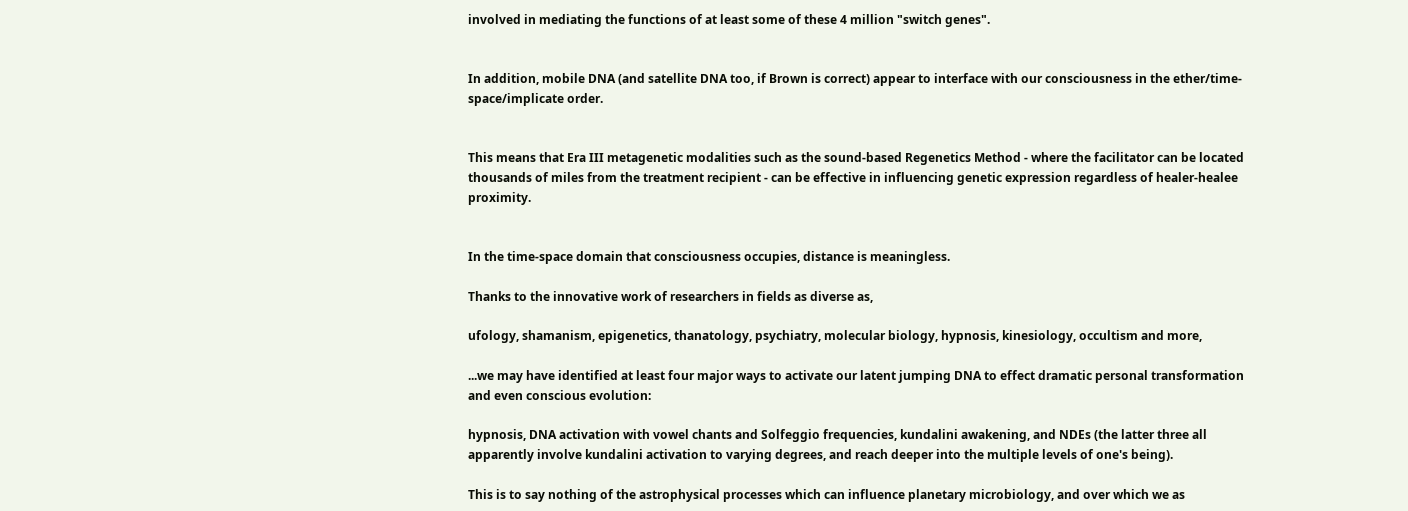involved in mediating the functions of at least some of these 4 million "switch genes".


In addition, mobile DNA (and satellite DNA too, if Brown is correct) appear to interface with our consciousness in the ether/time-space/implicate order.


This means that Era III metagenetic modalities such as the sound-based Regenetics Method - where the facilitator can be located thousands of miles from the treatment recipient - can be effective in influencing genetic expression regardless of healer-healee proximity.


In the time-space domain that consciousness occupies, distance is meaningless.

Thanks to the innovative work of researchers in fields as diverse as,

ufology, shamanism, epigenetics, thanatology, psychiatry, molecular biology, hypnosis, kinesiology, occultism and more,

...we may have identified at least four major ways to activate our latent jumping DNA to effect dramatic personal transformation and even conscious evolution:

hypnosis, DNA activation with vowel chants and Solfeggio frequencies, kundalini awakening, and NDEs (the latter three all apparently involve kundalini activation to varying degrees, and reach deeper into the multiple levels of one's being).

This is to say nothing of the astrophysical processes which can influence planetary microbiology, and over which we as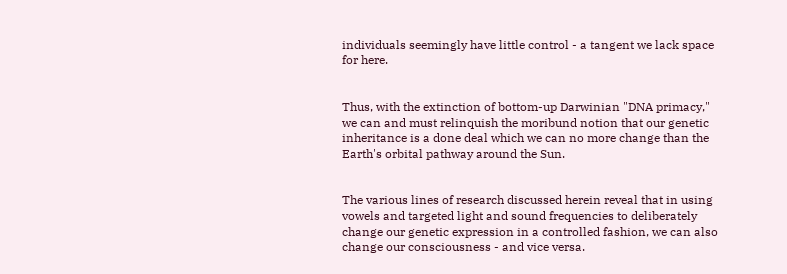individuals seemingly have little control - a tangent we lack space for here.


Thus, with the extinction of bottom-up Darwinian "DNA primacy," we can and must relinquish the moribund notion that our genetic inheritance is a done deal which we can no more change than the Earth's orbital pathway around the Sun.


The various lines of research discussed herein reveal that in using vowels and targeted light and sound frequencies to deliberately change our genetic expression in a controlled fashion, we can also change our consciousness - and vice versa.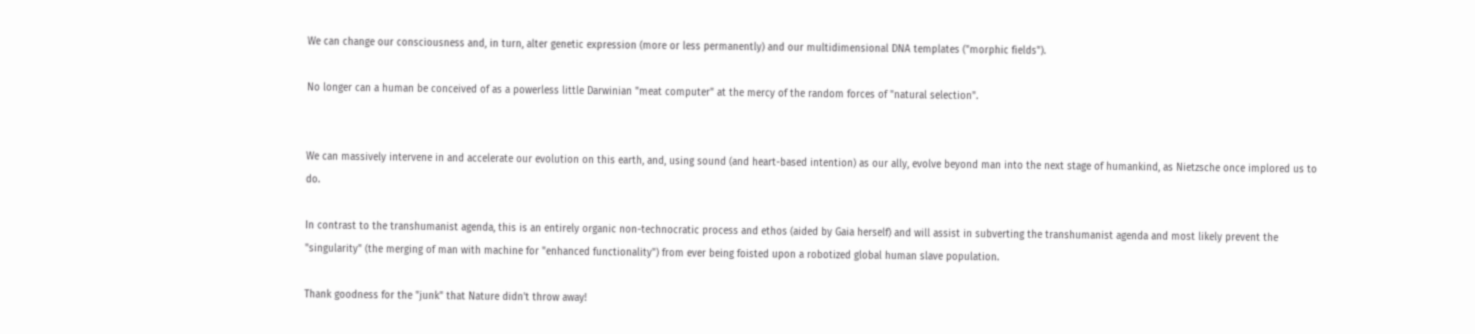We can change our consciousness and, in turn, alter genetic expression (more or less permanently) and our multidimensional DNA templates ("morphic fields").

No longer can a human be conceived of as a powerless little Darwinian "meat computer" at the mercy of the random forces of "natural selection".


We can massively intervene in and accelerate our evolution on this earth, and, using sound (and heart-based intention) as our ally, evolve beyond man into the next stage of humankind, as Nietzsche once implored us to do.

In contrast to the transhumanist agenda, this is an entirely organic non-technocratic process and ethos (aided by Gaia herself) and will assist in subverting the transhumanist agenda and most likely prevent the "singularity" (the merging of man with machine for "enhanced functionality") from ever being foisted upon a robotized global human slave population.

Thank goodness for the "junk" that Nature didn't throw away!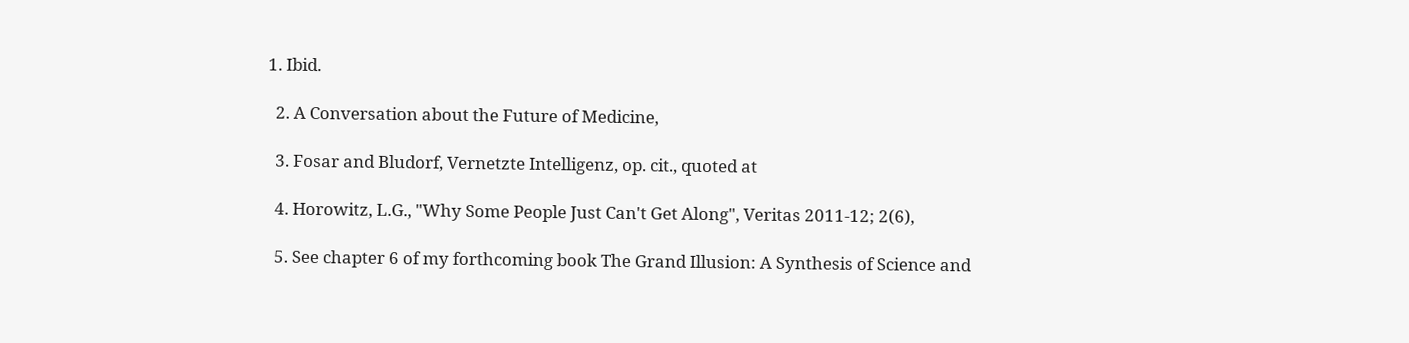1. Ibid.

  2. A Conversation about the Future of Medicine,

  3. Fosar and Bludorf, Vernetzte Intelligenz, op. cit., quoted at

  4. Horowitz, L.G., "Why Some People Just Can't Get Along", Veritas 2011-12; 2(6),

  5. See chapter 6 of my forthcoming book The Grand Illusion: A Synthesis of Science and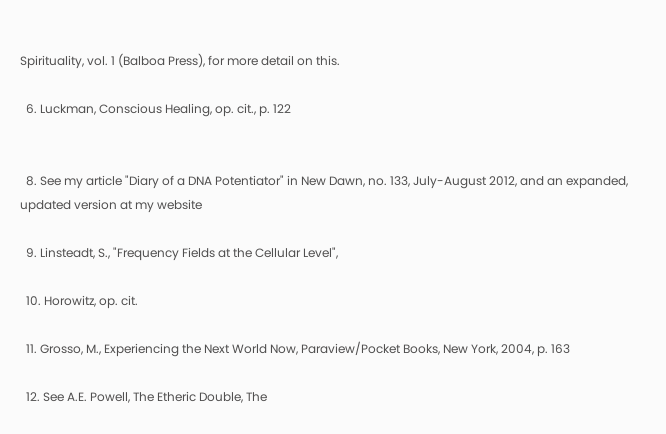Spirituality, vol. 1 (Balboa Press), for more detail on this.

  6. Luckman, Conscious Healing, op. cit., p. 122


  8. See my article "Diary of a DNA Potentiator" in New Dawn, no. 133, July-August 2012, and an expanded, updated version at my website

  9. Linsteadt, S., "Frequency Fields at the Cellular Level",

  10. Horowitz, op. cit.

  11. Grosso, M., Experiencing the Next World Now, Paraview/Pocket Books, New York, 2004, p. 163

  12. See A.E. Powell, The Etheric Double, The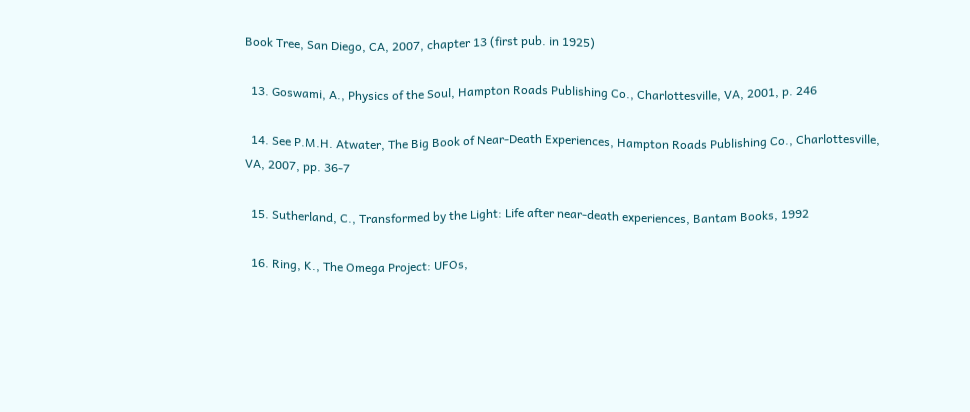Book Tree, San Diego, CA, 2007, chapter 13 (first pub. in 1925)

  13. Goswami, A., Physics of the Soul, Hampton Roads Publishing Co., Charlottesville, VA, 2001, p. 246

  14. See P.M.H. Atwater, The Big Book of Near-Death Experiences, Hampton Roads Publishing Co., Charlottesville, VA, 2007, pp. 36-7

  15. Sutherland, C., Transformed by the Light: Life after near-death experiences, Bantam Books, 1992

  16. Ring, K., The Omega Project: UFOs,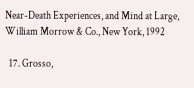Near-Death Experiences, and Mind at Large, William Morrow & Co., New York, 1992

  17. Grosso,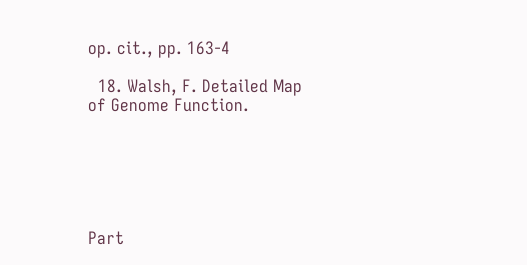op. cit., pp. 163-4

  18. Walsh, F. Detailed Map of Genome Function.






Part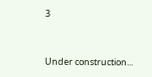3


Under construction...